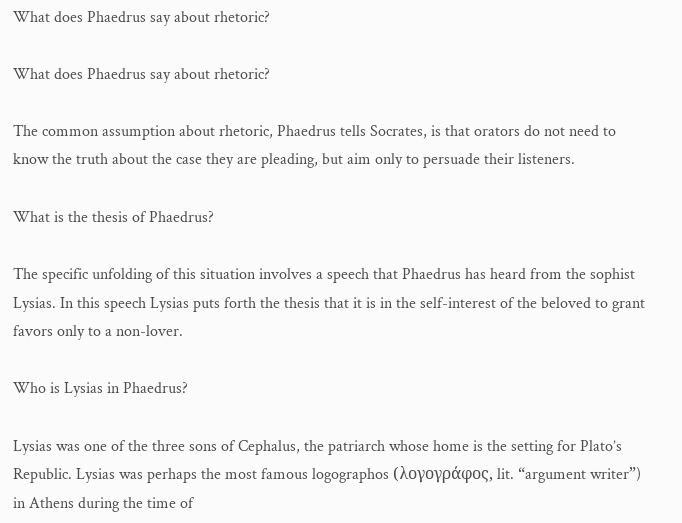What does Phaedrus say about rhetoric?

What does Phaedrus say about rhetoric?

The common assumption about rhetoric, Phaedrus tells Socrates, is that orators do not need to know the truth about the case they are pleading, but aim only to persuade their listeners.

What is the thesis of Phaedrus?

The specific unfolding of this situation involves a speech that Phaedrus has heard from the sophist Lysias. In this speech Lysias puts forth the thesis that it is in the self-interest of the beloved to grant favors only to a non-lover.

Who is Lysias in Phaedrus?

Lysias was one of the three sons of Cephalus, the patriarch whose home is the setting for Plato’s Republic. Lysias was perhaps the most famous logographos (λογογράφος, lit. “argument writer”) in Athens during the time of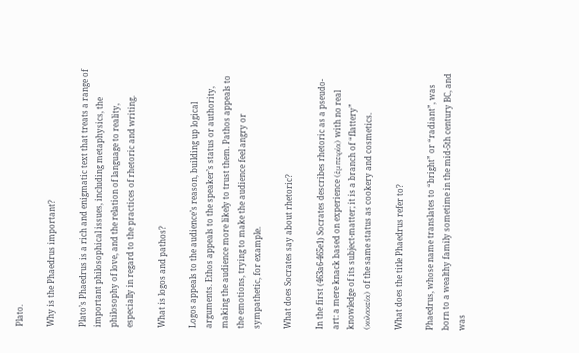Plato.

Why is the Phaedrus important?

Plato’s Phaedrus is a rich and enigmatic text that treats a range of important philosophical issues, including metaphysics, the philosophy of love, and the relation of language to reality, especially in regard to the practices of rhetoric and writing.

What is logos and pathos?

Logos appeals to the audience’s reason, building up logical arguments. Ethos appeals to the speaker’s status or authority, making the audience more likely to trust them. Pathos appeals to the emotions, trying to make the audience feel angry or sympathetic, for example.

What does Socrates say about rhetoric?

In the first (463a6-465e1) Socrates describes rhetoric as a pseudo-art: a mere knack based on experience (ἐμπειρία) with no real knowledge of its subject-matter; it is a branch of “flattery” (κολακεία) of the same status as cookery and cosmetics.

What does the title Phaedrus refer to?

Phaedrus, whose name translates to “bright” or “radiant”, was born to a wealthy family sometime in the mid-5th century BC, and was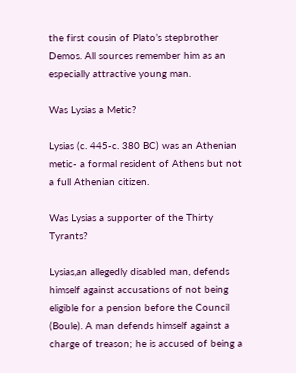the first cousin of Plato’s stepbrother Demos. All sources remember him as an especially attractive young man.

Was Lysias a Metic?

Lysias (c. 445-c. 380 BC) was an Athenian metic- a formal resident of Athens but not a full Athenian citizen.

Was Lysias a supporter of the Thirty Tyrants?

Lysias,an allegedly disabled man, defends himself against accusations of not being eligible for a pension before the Council (Boule). A man defends himself against a charge of treason; he is accused of being a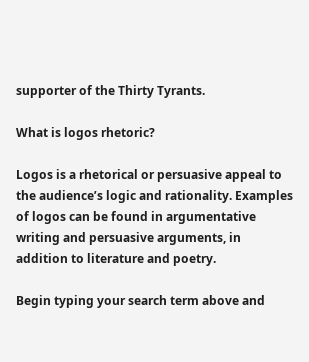supporter of the Thirty Tyrants.

What is logos rhetoric?

Logos is a rhetorical or persuasive appeal to the audience’s logic and rationality. Examples of logos can be found in argumentative writing and persuasive arguments, in addition to literature and poetry.

Begin typing your search term above and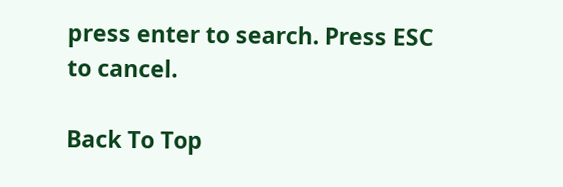press enter to search. Press ESC to cancel.

Back To Top